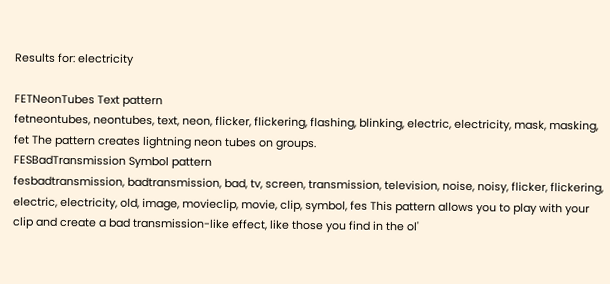Results for: electricity

FETNeonTubes Text pattern
fetneontubes, neontubes, text, neon, flicker, flickering, flashing, blinking, electric, electricity, mask, masking, fet The pattern creates lightning neon tubes on groups.
FESBadTransmission Symbol pattern
fesbadtransmission, badtransmission, bad, tv, screen, transmission, television, noise, noisy, flicker, flickering, electric, electricity, old, image, movieclip, movie, clip, symbol, fes This pattern allows you to play with your clip and create a bad transmission-like effect, like those you find in the ol'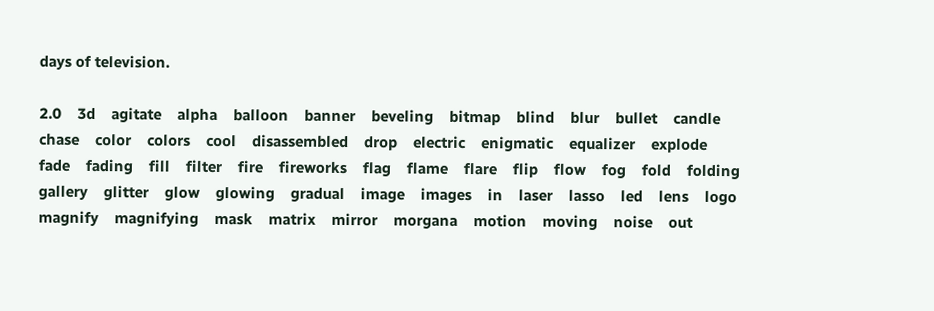days of television.

2.0    3d    agitate    alpha    balloon    banner    beveling    bitmap    blind    blur    bullet    candle    chase    color    colors    cool    disassembled    drop    electric    enigmatic    equalizer    explode    fade    fading    fill    filter    fire    fireworks    flag    flame    flare    flip    flow    fog    fold    folding    gallery    glitter    glow    glowing    gradual    image    images    in    laser    lasso    led    lens    logo    magnify    magnifying    mask    matrix    mirror    morgana    motion    moving    noise    out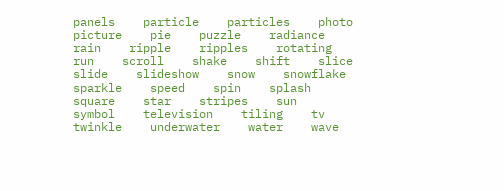panels    particle    particles    photo    picture    pie    puzzle    radiance    rain    ripple    ripples    rotating    run    scroll    shake    shift    slice    slide    slideshow    snow    snowflake    sparkle    speed    spin    splash    square    star    stripes    sun    symbol    television    tiling    tv    twinkle    underwater    water    wave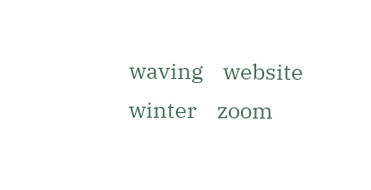waving    website    winter    zoom